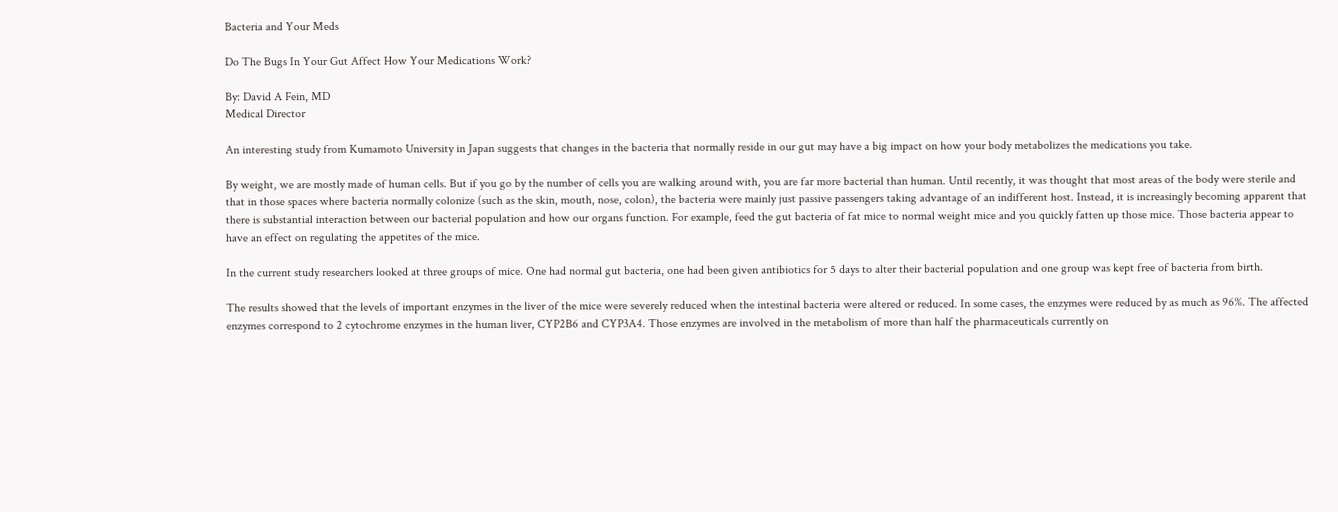Bacteria and Your Meds

Do The Bugs In Your Gut Affect How Your Medications Work?

By: David A Fein, MD
Medical Director

An interesting study from Kumamoto University in Japan suggests that changes in the bacteria that normally reside in our gut may have a big impact on how your body metabolizes the medications you take.

By weight, we are mostly made of human cells. But if you go by the number of cells you are walking around with, you are far more bacterial than human. Until recently, it was thought that most areas of the body were sterile and that in those spaces where bacteria normally colonize (such as the skin, mouth, nose, colon), the bacteria were mainly just passive passengers taking advantage of an indifferent host. Instead, it is increasingly becoming apparent that there is substantial interaction between our bacterial population and how our organs function. For example, feed the gut bacteria of fat mice to normal weight mice and you quickly fatten up those mice. Those bacteria appear to have an effect on regulating the appetites of the mice.

In the current study researchers looked at three groups of mice. One had normal gut bacteria, one had been given antibiotics for 5 days to alter their bacterial population and one group was kept free of bacteria from birth.

The results showed that the levels of important enzymes in the liver of the mice were severely reduced when the intestinal bacteria were altered or reduced. In some cases, the enzymes were reduced by as much as 96%. The affected enzymes correspond to 2 cytochrome enzymes in the human liver, CYP2B6 and CYP3A4. Those enzymes are involved in the metabolism of more than half the pharmaceuticals currently on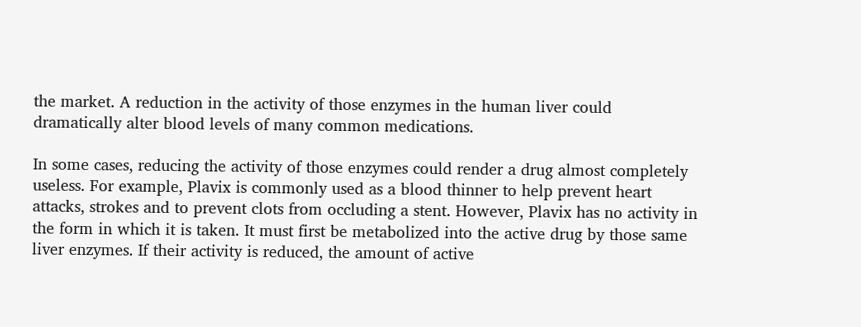the market. A reduction in the activity of those enzymes in the human liver could dramatically alter blood levels of many common medications.

In some cases, reducing the activity of those enzymes could render a drug almost completely useless. For example, Plavix is commonly used as a blood thinner to help prevent heart attacks, strokes and to prevent clots from occluding a stent. However, Plavix has no activity in the form in which it is taken. It must first be metabolized into the active drug by those same liver enzymes. If their activity is reduced, the amount of active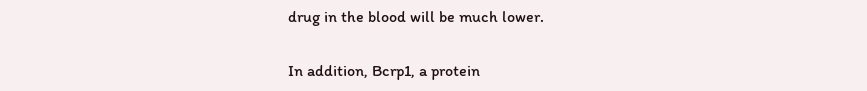drug in the blood will be much lower.

In addition, Bcrp1, a protein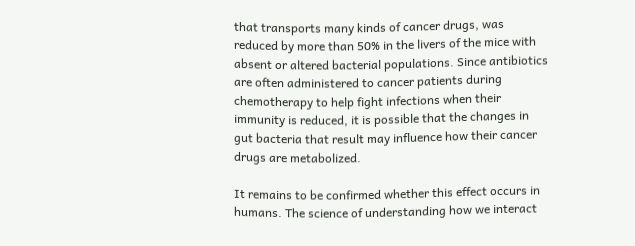that transports many kinds of cancer drugs, was reduced by more than 50% in the livers of the mice with absent or altered bacterial populations. Since antibiotics are often administered to cancer patients during chemotherapy to help fight infections when their immunity is reduced, it is possible that the changes in gut bacteria that result may influence how their cancer drugs are metabolized.

It remains to be confirmed whether this effect occurs in humans. The science of understanding how we interact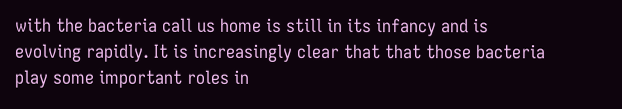with the bacteria call us home is still in its infancy and is evolving rapidly. It is increasingly clear that that those bacteria play some important roles in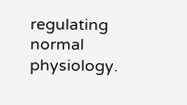regulating normal physiology.